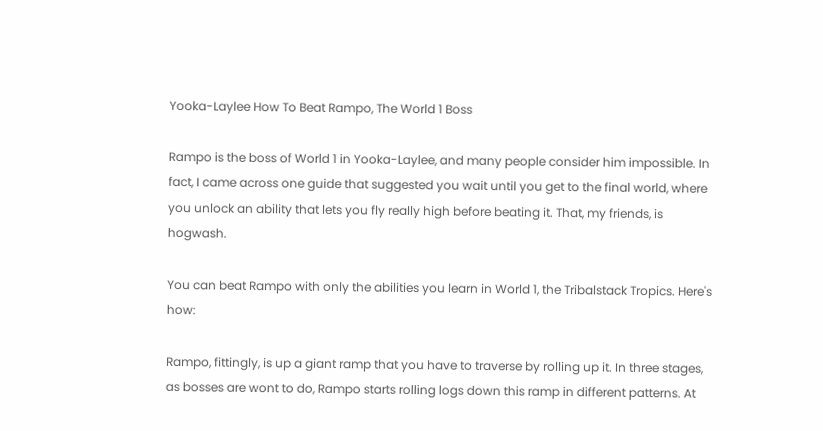Yooka-Laylee How To Beat Rampo, The World 1 Boss

Rampo is the boss of World 1 in Yooka-Laylee, and many people consider him impossible. In fact, I came across one guide that suggested you wait until you get to the final world, where you unlock an ability that lets you fly really high before beating it. That, my friends, is hogwash.

You can beat Rampo with only the abilities you learn in World 1, the Tribalstack Tropics. Here's how:

Rampo, fittingly, is up a giant ramp that you have to traverse by rolling up it. In three stages, as bosses are wont to do, Rampo starts rolling logs down this ramp in different patterns. At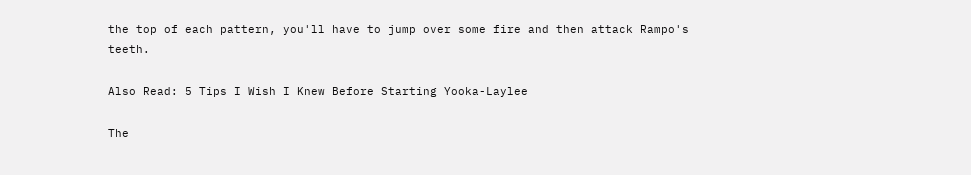the top of each pattern, you'll have to jump over some fire and then attack Rampo's teeth.

Also Read: 5 Tips I Wish I Knew Before Starting Yooka-Laylee

The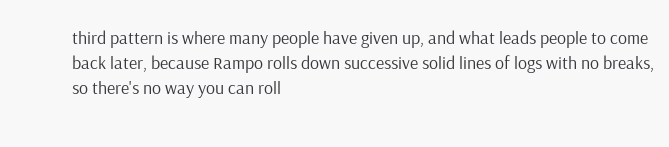third pattern is where many people have given up, and what leads people to come back later, because Rampo rolls down successive solid lines of logs with no breaks, so there's no way you can roll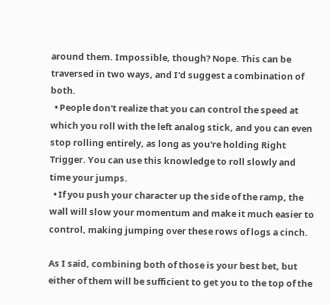around them. Impossible, though? Nope. This can be traversed in two ways, and I'd suggest a combination of both.
  • People don't realize that you can control the speed at which you roll with the left analog stick, and you can even stop rolling entirely, as long as you're holding Right Trigger. You can use this knowledge to roll slowly and time your jumps.
  • If you push your character up the side of the ramp, the wall will slow your momentum and make it much easier to control, making jumping over these rows of logs a cinch.

As I said, combining both of those is your best bet, but either of them will be sufficient to get you to the top of the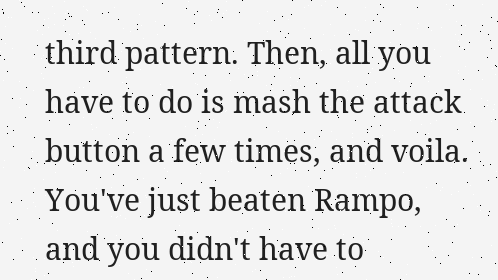third pattern. Then, all you have to do is mash the attack button a few times, and voila. You've just beaten Rampo, and you didn't have to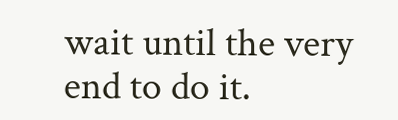wait until the very end to do it.